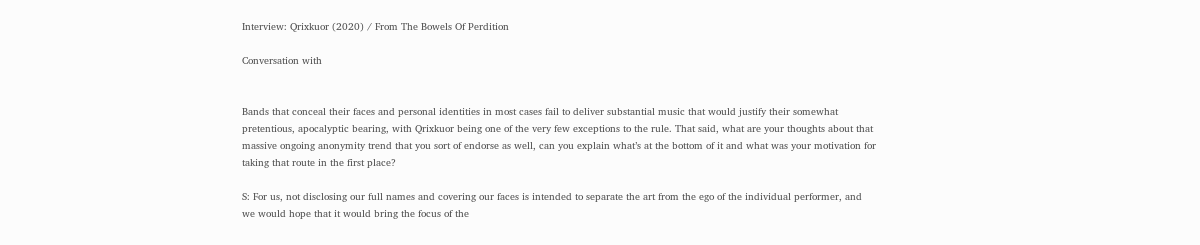Interview: Qrixkuor (2020) / From The Bowels Of Perdition

Conversation with


Bands that conceal their faces and personal identities in most cases fail to deliver substantial music that would justify their somewhat pretentious, apocalyptic bearing, with Qrixkuor being one of the very few exceptions to the rule. That said, what are your thoughts about that massive ongoing anonymity trend that you sort of endorse as well, can you explain what’s at the bottom of it and what was your motivation for taking that route in the first place?

S: For us, not disclosing our full names and covering our faces is intended to separate the art from the ego of the individual performer, and we would hope that it would bring the focus of the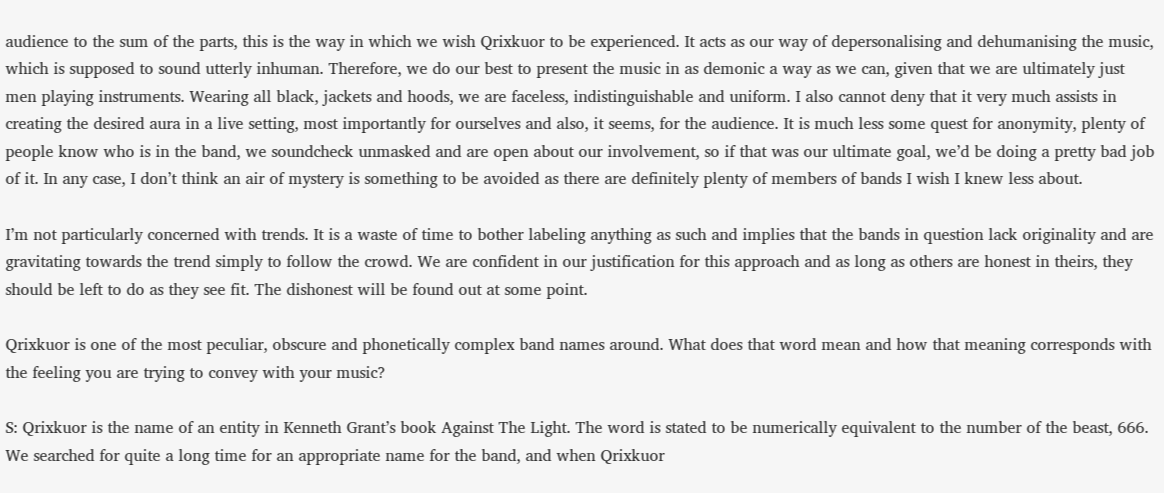audience to the sum of the parts, this is the way in which we wish Qrixkuor to be experienced. It acts as our way of depersonalising and dehumanising the music, which is supposed to sound utterly inhuman. Therefore, we do our best to present the music in as demonic a way as we can, given that we are ultimately just men playing instruments. Wearing all black, jackets and hoods, we are faceless, indistinguishable and uniform. I also cannot deny that it very much assists in creating the desired aura in a live setting, most importantly for ourselves and also, it seems, for the audience. It is much less some quest for anonymity, plenty of people know who is in the band, we soundcheck unmasked and are open about our involvement, so if that was our ultimate goal, we’d be doing a pretty bad job of it. In any case, I don’t think an air of mystery is something to be avoided as there are definitely plenty of members of bands I wish I knew less about.

I’m not particularly concerned with trends. It is a waste of time to bother labeling anything as such and implies that the bands in question lack originality and are gravitating towards the trend simply to follow the crowd. We are confident in our justification for this approach and as long as others are honest in theirs, they should be left to do as they see fit. The dishonest will be found out at some point.

Qrixkuor is one of the most peculiar, obscure and phonetically complex band names around. What does that word mean and how that meaning corresponds with the feeling you are trying to convey with your music?

S: Qrixkuor is the name of an entity in Kenneth Grant’s book Against The Light. The word is stated to be numerically equivalent to the number of the beast, 666. We searched for quite a long time for an appropriate name for the band, and when Qrixkuor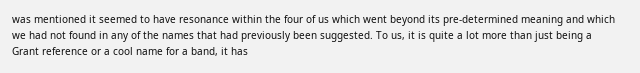was mentioned it seemed to have resonance within the four of us which went beyond its pre-determined meaning and which we had not found in any of the names that had previously been suggested. To us, it is quite a lot more than just being a Grant reference or a cool name for a band, it has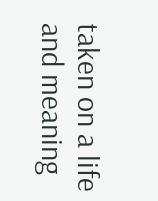taken on a life and meaning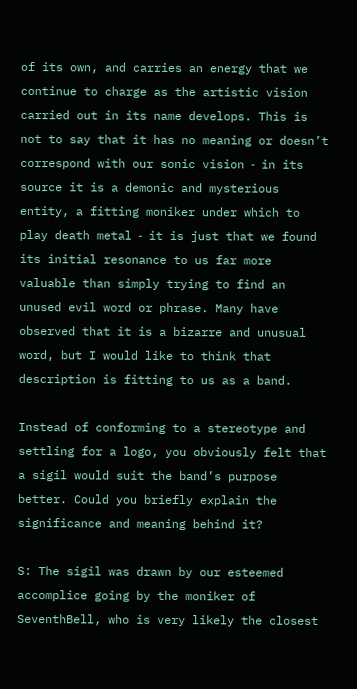of its own, and carries an energy that we continue to charge as the artistic vision carried out in its name develops. This is not to say that it has no meaning or doesn’t correspond with our sonic vision ˗ in its source it is a demonic and mysterious entity, a fitting moniker under which to play death metal ˗ it is just that we found its initial resonance to us far more valuable than simply trying to find an unused evil word or phrase. Many have observed that it is a bizarre and unusual word, but I would like to think that description is fitting to us as a band.

Instead of conforming to a stereotype and settling for a logo, you obviously felt that a sigil would suit the band’s purpose better. Could you briefly explain the significance and meaning behind it?

S: The sigil was drawn by our esteemed accomplice going by the moniker of SeventhBell, who is very likely the closest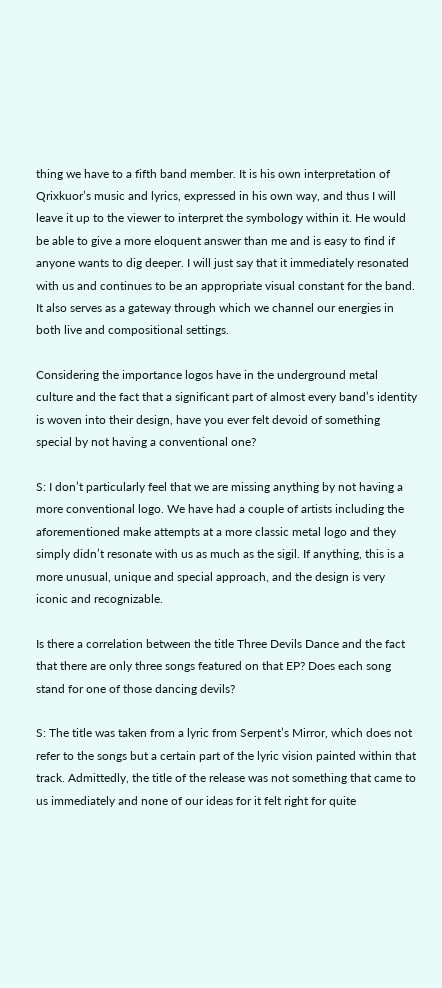thing we have to a fifth band member. It is his own interpretation of Qrixkuor’s music and lyrics, expressed in his own way, and thus I will leave it up to the viewer to interpret the symbology within it. He would be able to give a more eloquent answer than me and is easy to find if anyone wants to dig deeper. I will just say that it immediately resonated with us and continues to be an appropriate visual constant for the band. It also serves as a gateway through which we channel our energies in both live and compositional settings.

Considering the importance logos have in the underground metal culture and the fact that a significant part of almost every band’s identity is woven into their design, have you ever felt devoid of something special by not having a conventional one?

S: I don’t particularly feel that we are missing anything by not having a more conventional logo. We have had a couple of artists including the aforementioned make attempts at a more classic metal logo and they simply didn’t resonate with us as much as the sigil. If anything, this is a more unusual, unique and special approach, and the design is very iconic and recognizable.

Is there a correlation between the title Three Devils Dance and the fact that there are only three songs featured on that EP? Does each song stand for one of those dancing devils?

S: The title was taken from a lyric from Serpent’s Mirror, which does not refer to the songs but a certain part of the lyric vision painted within that track. Admittedly, the title of the release was not something that came to us immediately and none of our ideas for it felt right for quite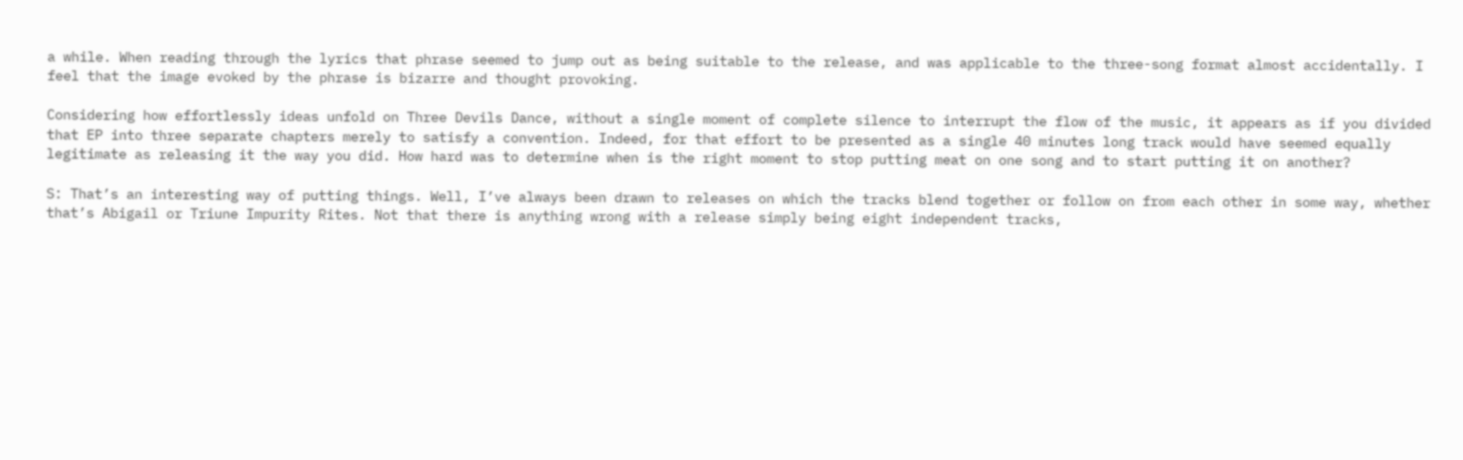a while. When reading through the lyrics that phrase seemed to jump out as being suitable to the release, and was applicable to the three-song format almost accidentally. I feel that the image evoked by the phrase is bizarre and thought provoking.

Considering how effortlessly ideas unfold on Three Devils Dance, without a single moment of complete silence to interrupt the flow of the music, it appears as if you divided that EP into three separate chapters merely to satisfy a convention. Indeed, for that effort to be presented as a single 40 minutes long track would have seemed equally legitimate as releasing it the way you did. How hard was to determine when is the right moment to stop putting meat on one song and to start putting it on another?

S: That’s an interesting way of putting things. Well, I’ve always been drawn to releases on which the tracks blend together or follow on from each other in some way, whether that’s Abigail or Triune Impurity Rites. Not that there is anything wrong with a release simply being eight independent tracks,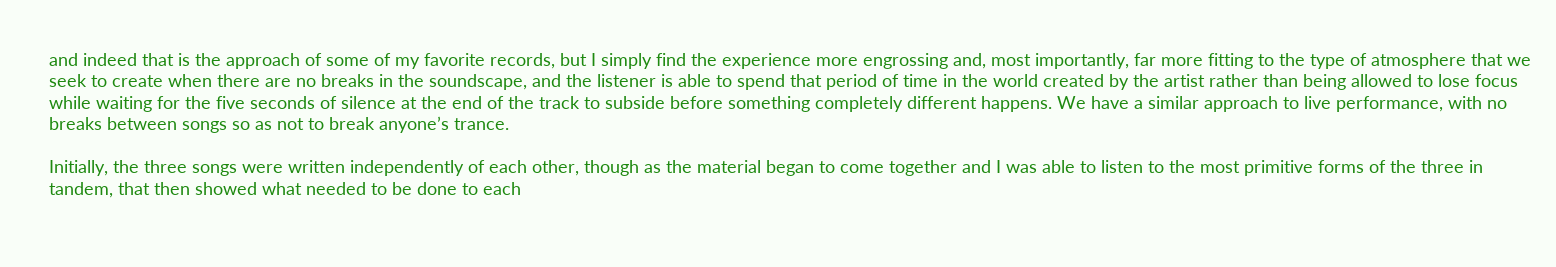and indeed that is the approach of some of my favorite records, but I simply find the experience more engrossing and, most importantly, far more fitting to the type of atmosphere that we seek to create when there are no breaks in the soundscape, and the listener is able to spend that period of time in the world created by the artist rather than being allowed to lose focus while waiting for the five seconds of silence at the end of the track to subside before something completely different happens. We have a similar approach to live performance, with no breaks between songs so as not to break anyone’s trance.

Initially, the three songs were written independently of each other, though as the material began to come together and I was able to listen to the most primitive forms of the three in tandem, that then showed what needed to be done to each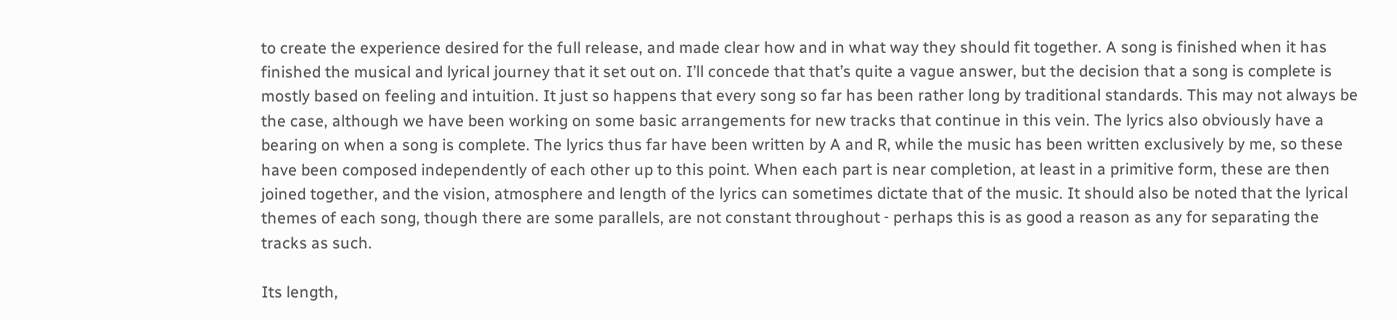to create the experience desired for the full release, and made clear how and in what way they should fit together. A song is finished when it has finished the musical and lyrical journey that it set out on. I’ll concede that that’s quite a vague answer, but the decision that a song is complete is mostly based on feeling and intuition. It just so happens that every song so far has been rather long by traditional standards. This may not always be the case, although we have been working on some basic arrangements for new tracks that continue in this vein. The lyrics also obviously have a bearing on when a song is complete. The lyrics thus far have been written by A and R, while the music has been written exclusively by me, so these have been composed independently of each other up to this point. When each part is near completion, at least in a primitive form, these are then joined together, and the vision, atmosphere and length of the lyrics can sometimes dictate that of the music. It should also be noted that the lyrical themes of each song, though there are some parallels, are not constant throughout ˗ perhaps this is as good a reason as any for separating the tracks as such.

Its length,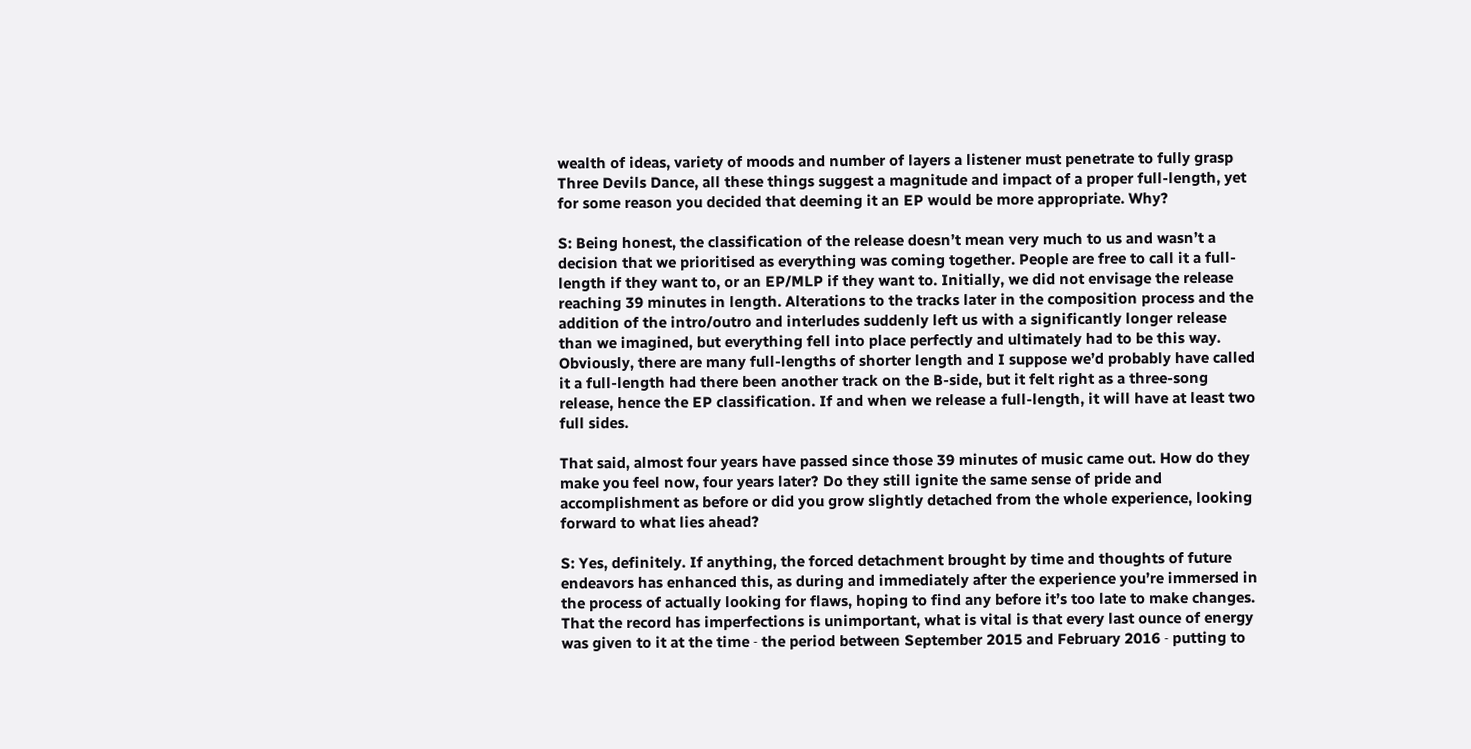wealth of ideas, variety of moods and number of layers a listener must penetrate to fully grasp Three Devils Dance, all these things suggest a magnitude and impact of a proper full-length, yet for some reason you decided that deeming it an EP would be more appropriate. Why?

S: Being honest, the classification of the release doesn’t mean very much to us and wasn’t a decision that we prioritised as everything was coming together. People are free to call it a full-length if they want to, or an EP/MLP if they want to. Initially, we did not envisage the release reaching 39 minutes in length. Alterations to the tracks later in the composition process and the addition of the intro/outro and interludes suddenly left us with a significantly longer release than we imagined, but everything fell into place perfectly and ultimately had to be this way. Obviously, there are many full-lengths of shorter length and I suppose we’d probably have called it a full-length had there been another track on the B-side, but it felt right as a three-song release, hence the EP classification. If and when we release a full-length, it will have at least two full sides.

That said, almost four years have passed since those 39 minutes of music came out. How do they make you feel now, four years later? Do they still ignite the same sense of pride and accomplishment as before or did you grow slightly detached from the whole experience, looking forward to what lies ahead?

S: Yes, definitely. If anything, the forced detachment brought by time and thoughts of future endeavors has enhanced this, as during and immediately after the experience you’re immersed in the process of actually looking for flaws, hoping to find any before it’s too late to make changes. That the record has imperfections is unimportant, what is vital is that every last ounce of energy was given to it at the time ˗ the period between September 2015 and February 2016 ˗ putting to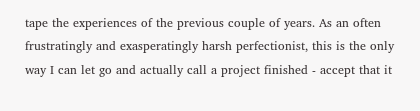tape the experiences of the previous couple of years. As an often frustratingly and exasperatingly harsh perfectionist, this is the only way I can let go and actually call a project finished ˗ accept that it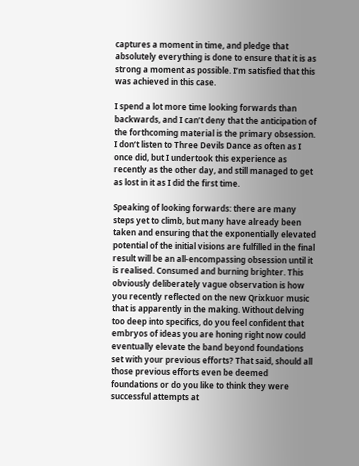captures a moment in time, and pledge that absolutely everything is done to ensure that it is as strong a moment as possible. I’m satisfied that this was achieved in this case.

I spend a lot more time looking forwards than backwards, and I can’t deny that the anticipation of the forthcoming material is the primary obsession. I don’t listen to Three Devils Dance as often as I once did, but I undertook this experience as recently as the other day, and still managed to get as lost in it as I did the first time.

Speaking of looking forwards: there are many steps yet to climb, but many have already been taken and ensuring that the exponentially elevated potential of the initial visions are fulfilled in the final result will be an all-encompassing obsession until it is realised. Consumed and burning brighter. This obviously deliberately vague observation is how you recently reflected on the new Qrixkuor music that is apparently in the making. Without delving too deep into specifics, do you feel confident that embryos of ideas you are honing right now could eventually elevate the band beyond foundations set with your previous efforts? That said, should all those previous efforts even be deemed foundations or do you like to think they were successful attempts at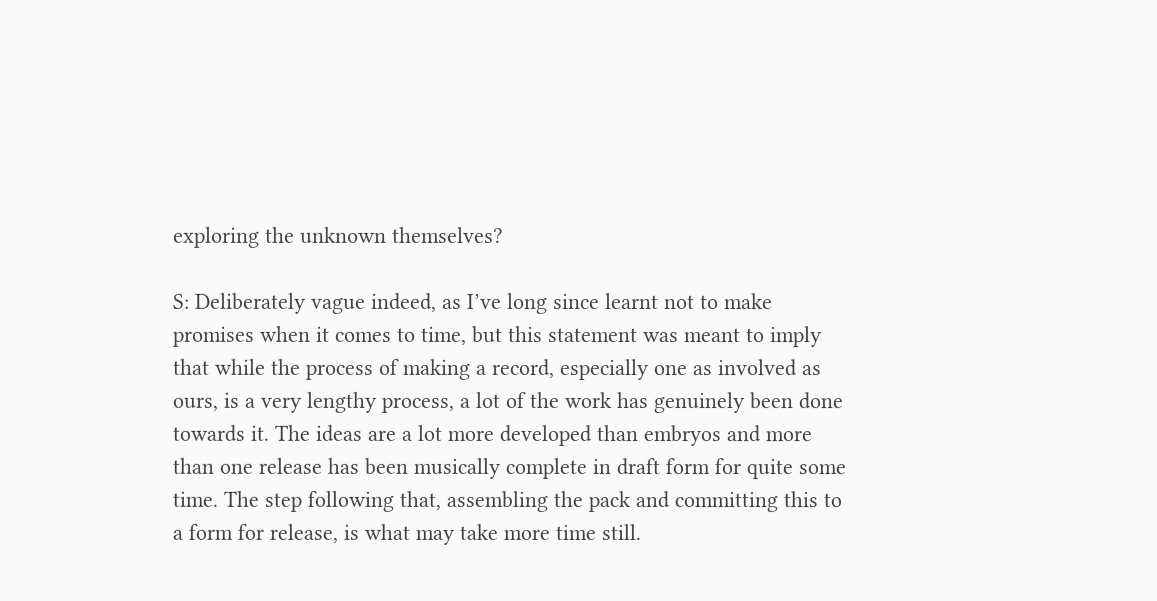exploring the unknown themselves?

S: Deliberately vague indeed, as I’ve long since learnt not to make promises when it comes to time, but this statement was meant to imply that while the process of making a record, especially one as involved as ours, is a very lengthy process, a lot of the work has genuinely been done towards it. The ideas are a lot more developed than embryos and more than one release has been musically complete in draft form for quite some time. The step following that, assembling the pack and committing this to a form for release, is what may take more time still.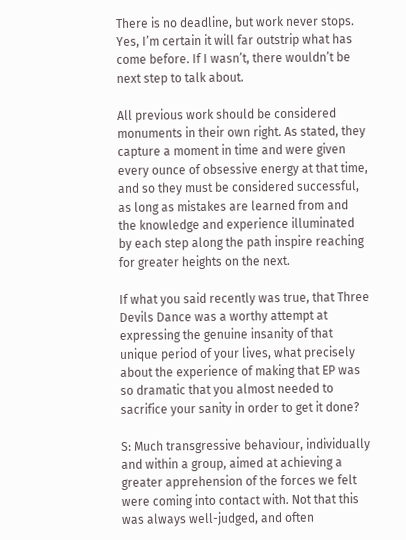There is no deadline, but work never stops. Yes, I’m certain it will far outstrip what has come before. If I wasn’t, there wouldn’t be next step to talk about.

All previous work should be considered monuments in their own right. As stated, they capture a moment in time and were given every ounce of obsessive energy at that time, and so they must be considered successful, as long as mistakes are learned from and the knowledge and experience illuminated by each step along the path inspire reaching for greater heights on the next.

If what you said recently was true, that Three Devils Dance was a worthy attempt at expressing the genuine insanity of that unique period of your lives, what precisely about the experience of making that EP was so dramatic that you almost needed to sacrifice your sanity in order to get it done?

S: Much transgressive behaviour, individually and within a group, aimed at achieving a greater apprehension of the forces we felt were coming into contact with. Not that this was always well-judged, and often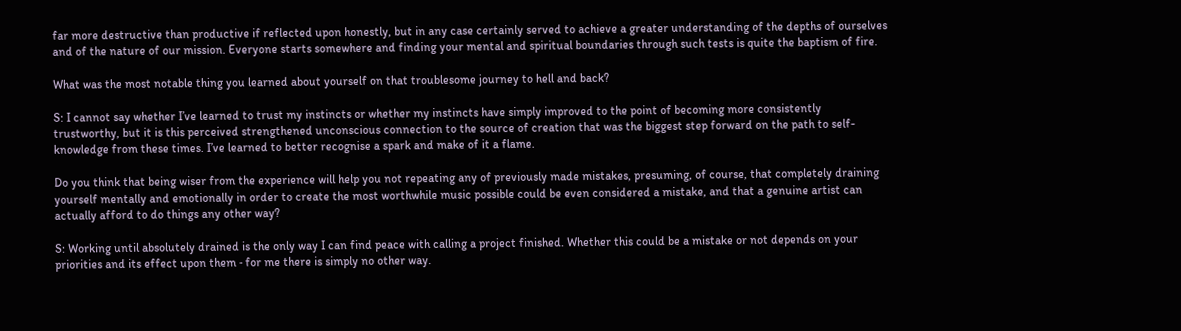far more destructive than productive if reflected upon honestly, but in any case certainly served to achieve a greater understanding of the depths of ourselves and of the nature of our mission. Everyone starts somewhere and finding your mental and spiritual boundaries through such tests is quite the baptism of fire.

What was the most notable thing you learned about yourself on that troublesome journey to hell and back?

S: I cannot say whether I’ve learned to trust my instincts or whether my instincts have simply improved to the point of becoming more consistently trustworthy, but it is this perceived strengthened unconscious connection to the source of creation that was the biggest step forward on the path to self-knowledge from these times. I’ve learned to better recognise a spark and make of it a flame.

Do you think that being wiser from the experience will help you not repeating any of previously made mistakes, presuming, of course, that completely draining yourself mentally and emotionally in order to create the most worthwhile music possible could be even considered a mistake, and that a genuine artist can actually afford to do things any other way?

S: Working until absolutely drained is the only way I can find peace with calling a project finished. Whether this could be a mistake or not depends on your priorities and its effect upon them ˗ for me there is simply no other way.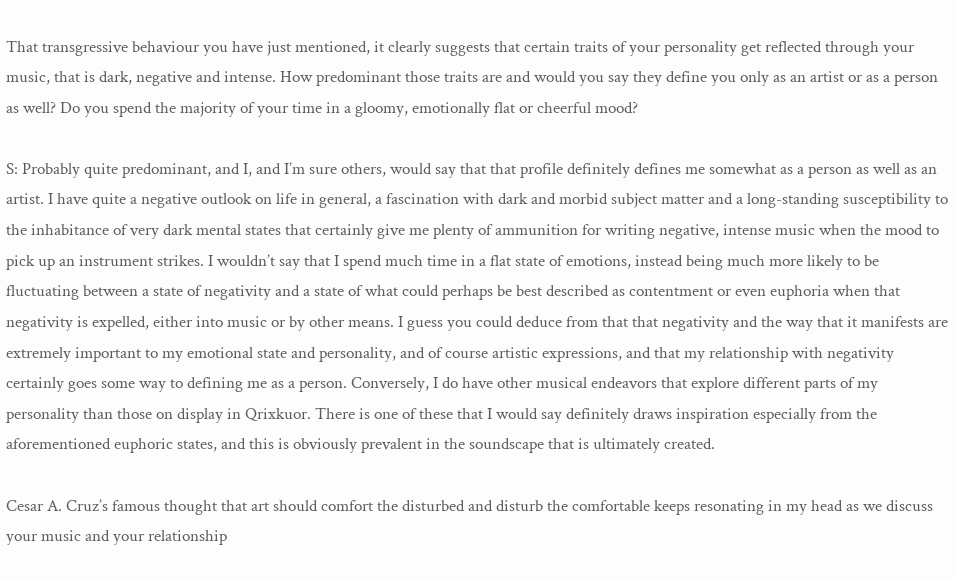That transgressive behaviour you have just mentioned, it clearly suggests that certain traits of your personality get reflected through your music, that is dark, negative and intense. How predominant those traits are and would you say they define you only as an artist or as a person as well? Do you spend the majority of your time in a gloomy, emotionally flat or cheerful mood?

S: Probably quite predominant, and I, and I’m sure others, would say that that profile definitely defines me somewhat as a person as well as an artist. I have quite a negative outlook on life in general, a fascination with dark and morbid subject matter and a long-standing susceptibility to the inhabitance of very dark mental states that certainly give me plenty of ammunition for writing negative, intense music when the mood to pick up an instrument strikes. I wouldn’t say that I spend much time in a flat state of emotions, instead being much more likely to be fluctuating between a state of negativity and a state of what could perhaps be best described as contentment or even euphoria when that negativity is expelled, either into music or by other means. I guess you could deduce from that that negativity and the way that it manifests are extremely important to my emotional state and personality, and of course artistic expressions, and that my relationship with negativity certainly goes some way to defining me as a person. Conversely, I do have other musical endeavors that explore different parts of my personality than those on display in Qrixkuor. There is one of these that I would say definitely draws inspiration especially from the aforementioned euphoric states, and this is obviously prevalent in the soundscape that is ultimately created.

Cesar A. Cruz’s famous thought that art should comfort the disturbed and disturb the comfortable keeps resonating in my head as we discuss your music and your relationship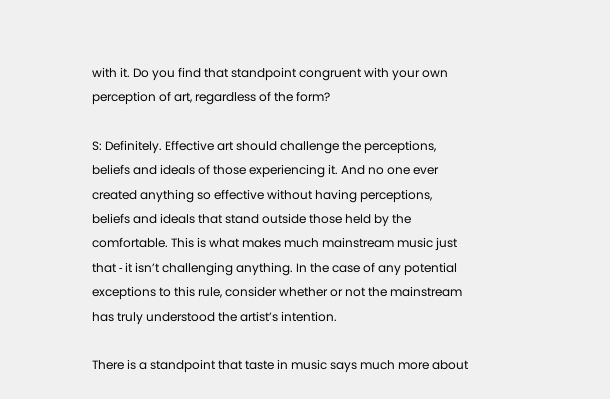with it. Do you find that standpoint congruent with your own perception of art, regardless of the form?

S: Definitely. Effective art should challenge the perceptions, beliefs and ideals of those experiencing it. And no one ever created anything so effective without having perceptions, beliefs and ideals that stand outside those held by the comfortable. This is what makes much mainstream music just that ˗ it isn’t challenging anything. In the case of any potential exceptions to this rule, consider whether or not the mainstream has truly understood the artist’s intention.

There is a standpoint that taste in music says much more about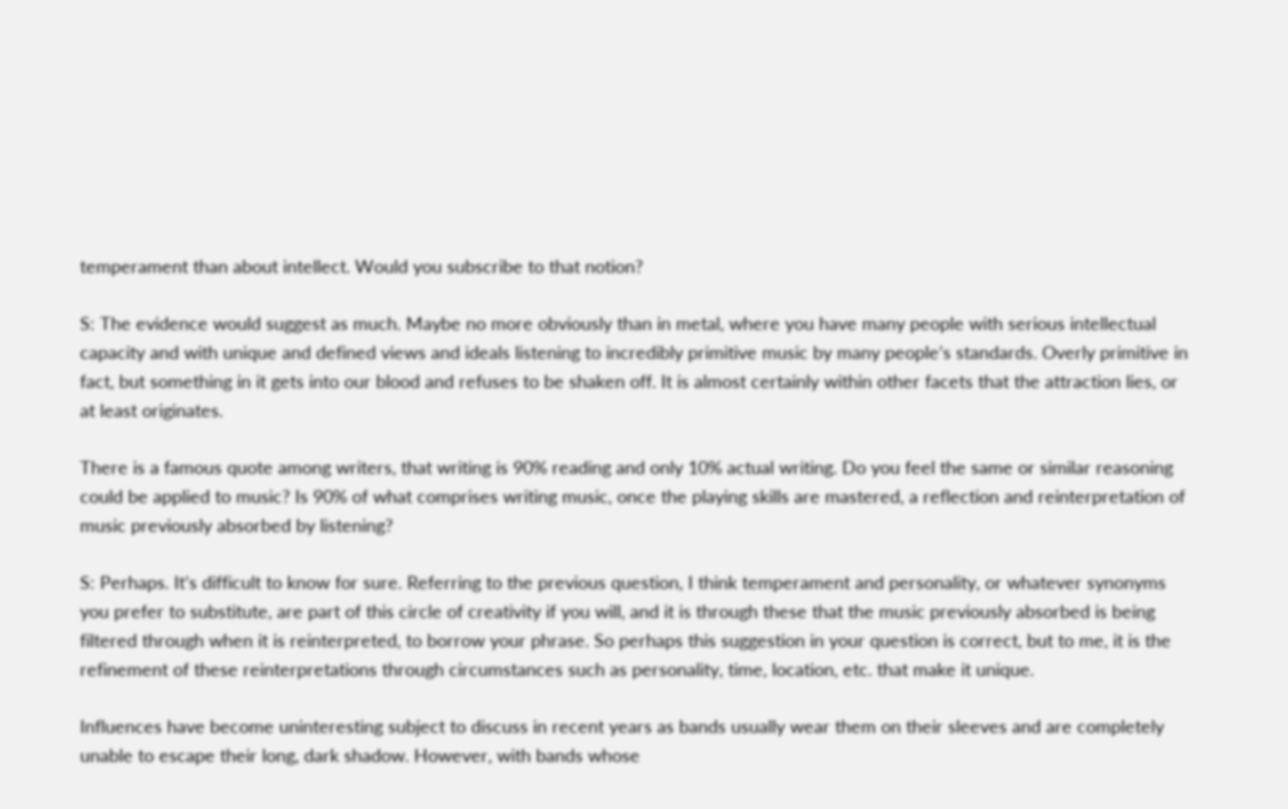temperament than about intellect. Would you subscribe to that notion?

S: The evidence would suggest as much. Maybe no more obviously than in metal, where you have many people with serious intellectual capacity and with unique and defined views and ideals listening to incredibly primitive music by many people’s standards. Overly primitive in fact, but something in it gets into our blood and refuses to be shaken off. It is almost certainly within other facets that the attraction lies, or at least originates.

There is a famous quote among writers, that writing is 90% reading and only 10% actual writing. Do you feel the same or similar reasoning could be applied to music? Is 90% of what comprises writing music, once the playing skills are mastered, a reflection and reinterpretation of music previously absorbed by listening?

S: Perhaps. It’s difficult to know for sure. Referring to the previous question, I think temperament and personality, or whatever synonyms you prefer to substitute, are part of this circle of creativity if you will, and it is through these that the music previously absorbed is being filtered through when it is reinterpreted, to borrow your phrase. So perhaps this suggestion in your question is correct, but to me, it is the refinement of these reinterpretations through circumstances such as personality, time, location, etc. that make it unique.

Influences have become uninteresting subject to discuss in recent years as bands usually wear them on their sleeves and are completely unable to escape their long, dark shadow. However, with bands whose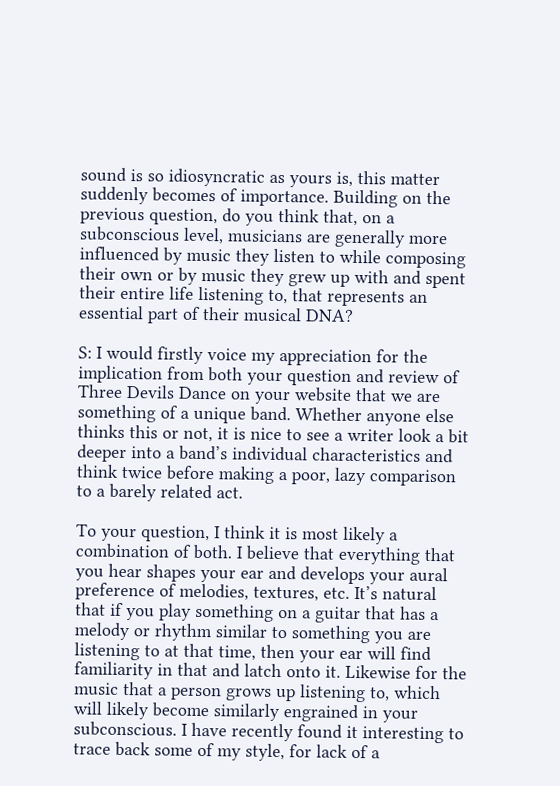sound is so idiosyncratic as yours is, this matter suddenly becomes of importance. Building on the previous question, do you think that, on a subconscious level, musicians are generally more influenced by music they listen to while composing their own or by music they grew up with and spent their entire life listening to, that represents an essential part of their musical DNA?

S: I would firstly voice my appreciation for the implication from both your question and review of Three Devils Dance on your website that we are something of a unique band. Whether anyone else thinks this or not, it is nice to see a writer look a bit deeper into a band’s individual characteristics and think twice before making a poor, lazy comparison to a barely related act.

To your question, I think it is most likely a combination of both. I believe that everything that you hear shapes your ear and develops your aural preference of melodies, textures, etc. It’s natural that if you play something on a guitar that has a melody or rhythm similar to something you are listening to at that time, then your ear will find familiarity in that and latch onto it. Likewise for the music that a person grows up listening to, which will likely become similarly engrained in your subconscious. I have recently found it interesting to trace back some of my style, for lack of a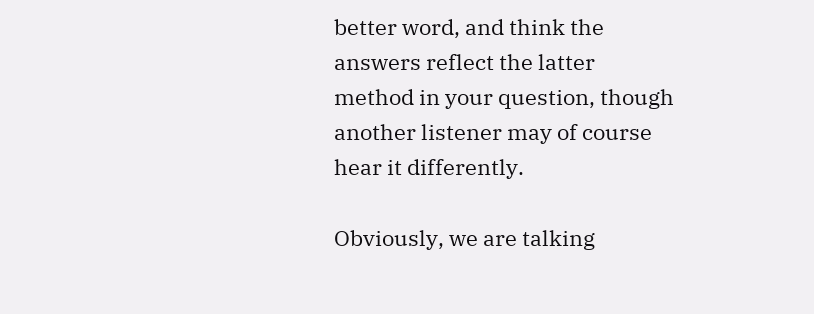better word, and think the answers reflect the latter method in your question, though another listener may of course hear it differently.

Obviously, we are talking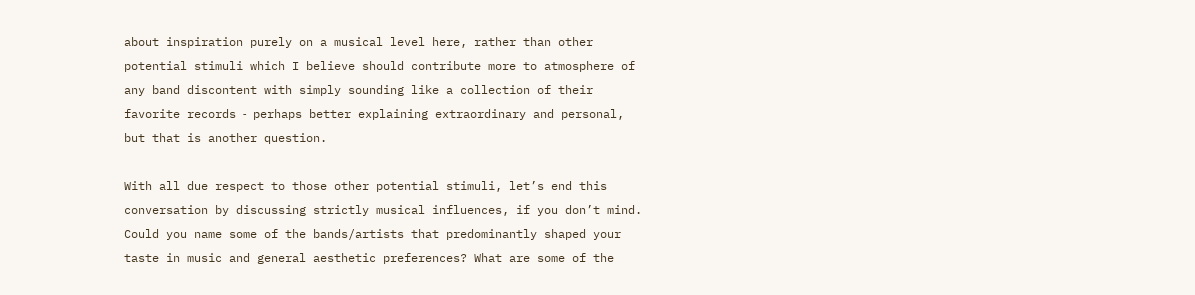about inspiration purely on a musical level here, rather than other potential stimuli which I believe should contribute more to atmosphere of any band discontent with simply sounding like a collection of their favorite records ˗ perhaps better explaining extraordinary and personal, but that is another question.

With all due respect to those other potential stimuli, let’s end this conversation by discussing strictly musical influences, if you don’t mind. Could you name some of the bands/artists that predominantly shaped your taste in music and general aesthetic preferences? What are some of the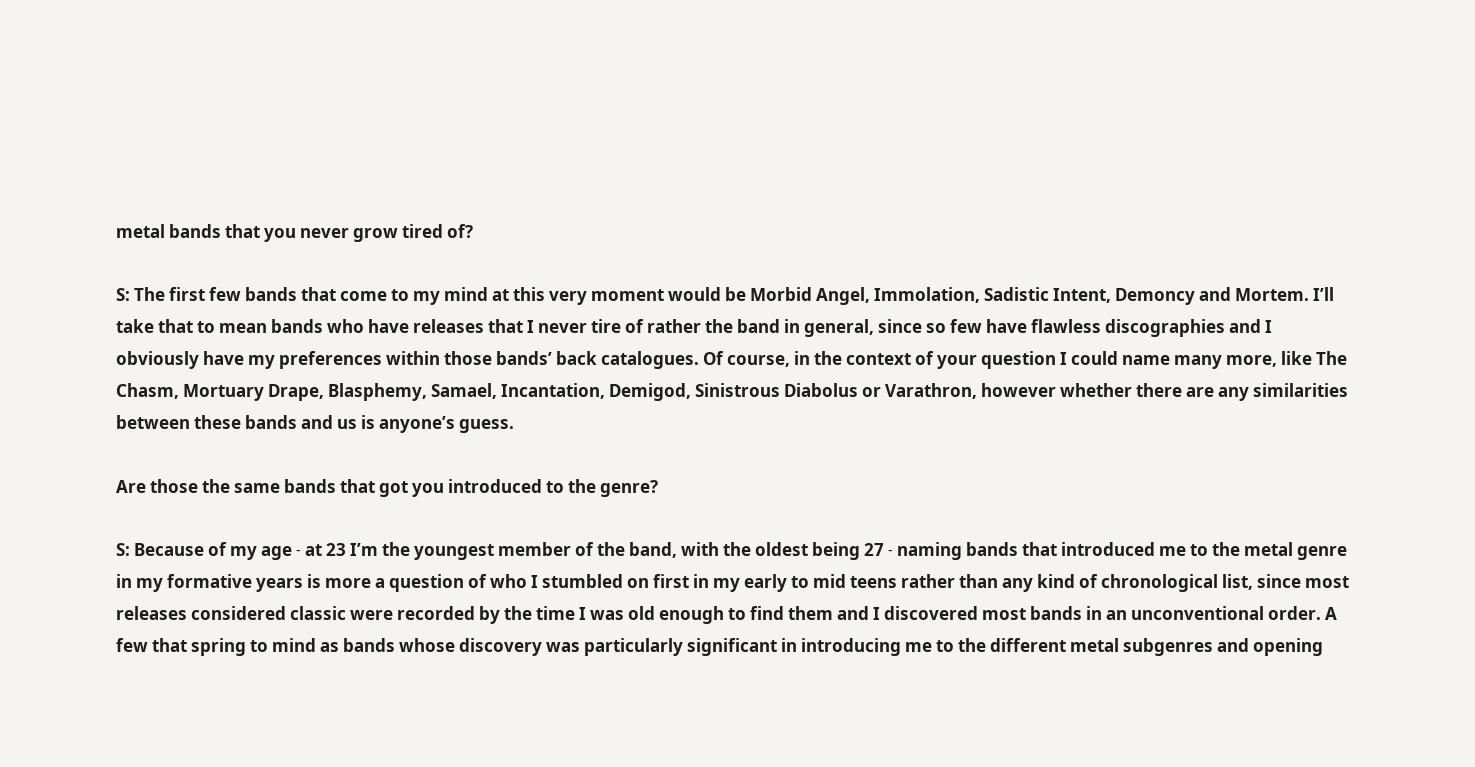metal bands that you never grow tired of?

S: The first few bands that come to my mind at this very moment would be Morbid Angel, Immolation, Sadistic Intent, Demoncy and Mortem. I’ll take that to mean bands who have releases that I never tire of rather the band in general, since so few have flawless discographies and I obviously have my preferences within those bands’ back catalogues. Of course, in the context of your question I could name many more, like The Chasm, Mortuary Drape, Blasphemy, Samael, Incantation, Demigod, Sinistrous Diabolus or Varathron, however whether there are any similarities between these bands and us is anyone’s guess.

Are those the same bands that got you introduced to the genre?

S: Because of my age ˗ at 23 I’m the youngest member of the band, with the oldest being 27 ˗ naming bands that introduced me to the metal genre in my formative years is more a question of who I stumbled on first in my early to mid teens rather than any kind of chronological list, since most releases considered classic were recorded by the time I was old enough to find them and I discovered most bands in an unconventional order. A few that spring to mind as bands whose discovery was particularly significant in introducing me to the different metal subgenres and opening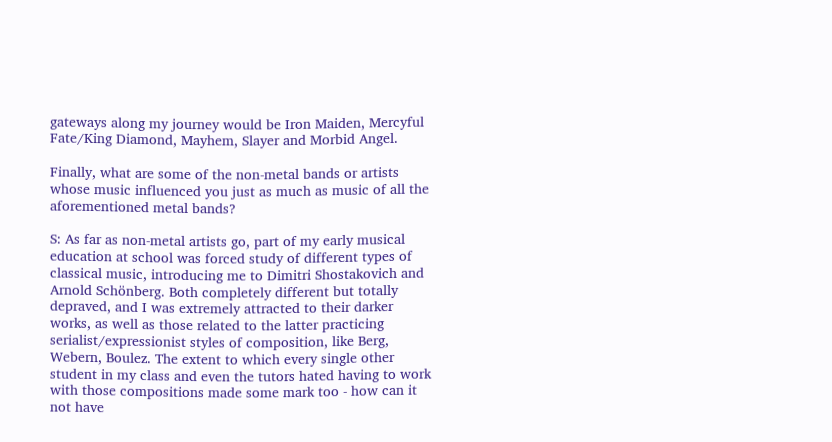gateways along my journey would be Iron Maiden, Mercyful Fate/King Diamond, Mayhem, Slayer and Morbid Angel.

Finally, what are some of the non-metal bands or artists whose music influenced you just as much as music of all the aforementioned metal bands?

S: As far as non-metal artists go, part of my early musical education at school was forced study of different types of classical music, introducing me to Dimitri Shostakovich and Arnold Schönberg. Both completely different but totally depraved, and I was extremely attracted to their darker works, as well as those related to the latter practicing serialist/expressionist styles of composition, like Berg, Webern, Boulez. The extent to which every single other student in my class and even the tutors hated having to work with those compositions made some mark too ˗ how can it not have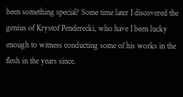been something special? Some time later I discovered the genius of Krystof Penderecki, who have I been lucky enough to witness conducting some of his works in the flesh in the years since.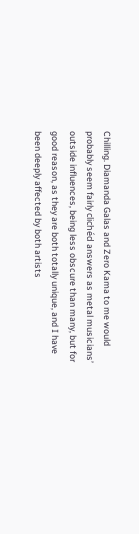Chilling. Diamanda Galas and Zero Kama to me would probably seem fairly clichéd answers as metal musicians’ outside influences, being less obscure than many, but for good reason, as they are both totally unique, and I have been deeply affected by both artists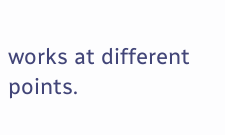works at different points.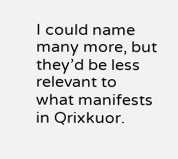I could name many more, but they’d be less relevant to what manifests in Qrixkuor.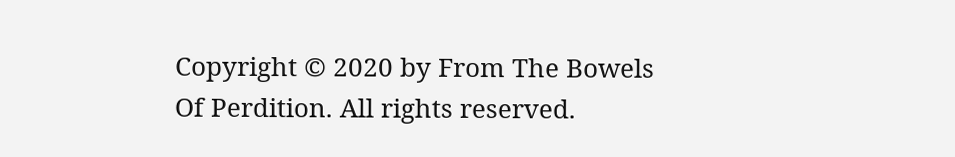Copyright © 2020 by From The Bowels Of Perdition. All rights reserved.